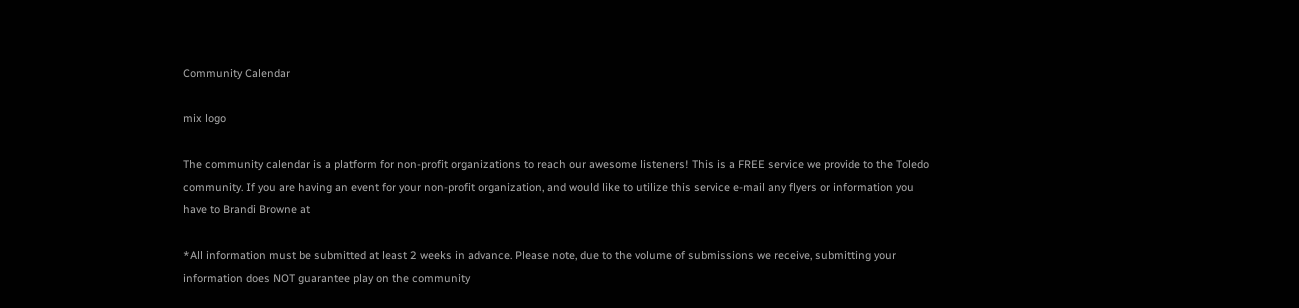Community Calendar

mix logo

The community calendar is a platform for non-profit organizations to reach our awesome listeners! This is a FREE service we provide to the Toledo community. If you are having an event for your non-profit organization, and would like to utilize this service e-mail any flyers or information you have to Brandi Browne at

*All information must be submitted at least 2 weeks in advance. Please note, due to the volume of submissions we receive, submitting your information does NOT guarantee play on the community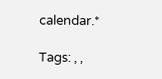calendar.*

Tags: , ,